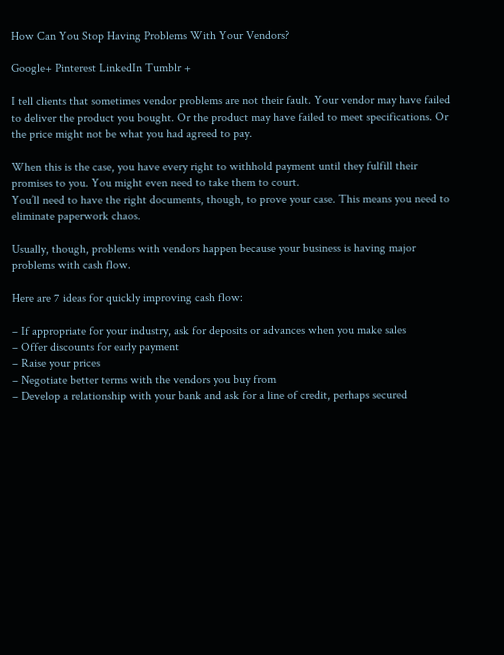How Can You Stop Having Problems With Your Vendors?

Google+ Pinterest LinkedIn Tumblr +

I tell clients that sometimes vendor problems are not their fault. Your vendor may have failed to deliver the product you bought. Or the product may have failed to meet specifications. Or the price might not be what you had agreed to pay.

When this is the case, you have every right to withhold payment until they fulfill their promises to you. You might even need to take them to court.
You’ll need to have the right documents, though, to prove your case. This means you need to eliminate paperwork chaos.

Usually, though, problems with vendors happen because your business is having major problems with cash flow.

Here are 7 ideas for quickly improving cash flow:

– If appropriate for your industry, ask for deposits or advances when you make sales
– Offer discounts for early payment
– Raise your prices
– Negotiate better terms with the vendors you buy from
– Develop a relationship with your bank and ask for a line of credit, perhaps secured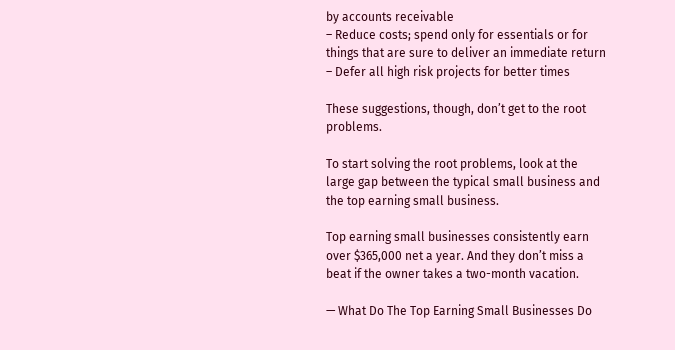by accounts receivable
– Reduce costs; spend only for essentials or for things that are sure to deliver an immediate return
– Defer all high risk projects for better times

These suggestions, though, don’t get to the root problems.

To start solving the root problems, look at the large gap between the typical small business and the top earning small business.

Top earning small businesses consistently earn over $365,000 net a year. And they don’t miss a beat if the owner takes a two-month vacation.

— What Do The Top Earning Small Businesses Do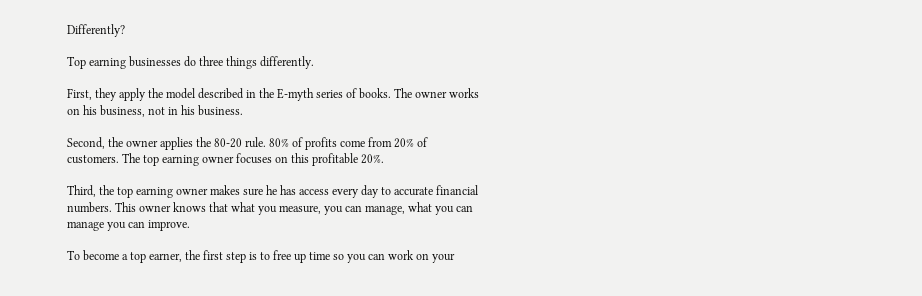Differently?

Top earning businesses do three things differently.

First, they apply the model described in the E-myth series of books. The owner works on his business, not in his business.

Second, the owner applies the 80-20 rule. 80% of profits come from 20% of customers. The top earning owner focuses on this profitable 20%.

Third, the top earning owner makes sure he has access every day to accurate financial numbers. This owner knows that what you measure, you can manage, what you can manage you can improve.

To become a top earner, the first step is to free up time so you can work on your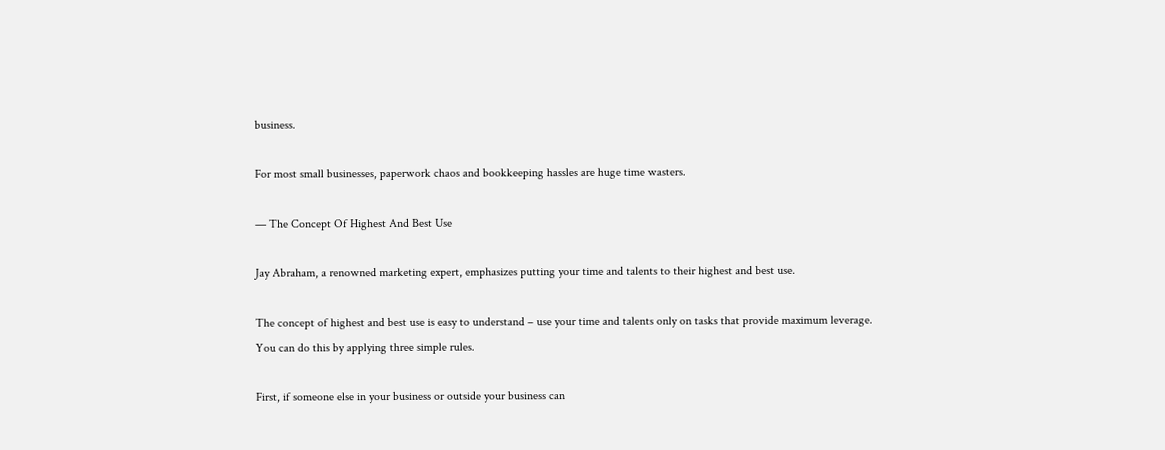business.

For most small businesses, paperwork chaos and bookkeeping hassles are huge time wasters.

— The Concept Of Highest And Best Use

Jay Abraham, a renowned marketing expert, emphasizes putting your time and talents to their highest and best use.

The concept of highest and best use is easy to understand – use your time and talents only on tasks that provide maximum leverage. You can do this by applying three simple rules.

First, if someone else in your business or outside your business can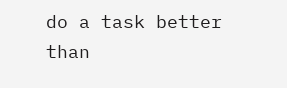do a task better than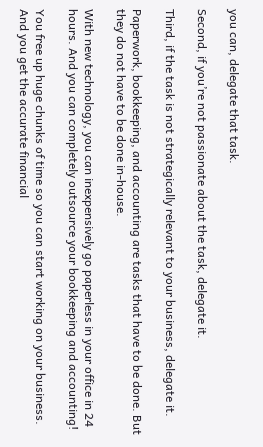you can, delegate that task.

Second, if you’re not passionate about the task, delegate it.

Third, if the task is not strategically relevant to your business, delegate it.

Paperwork, bookkeeping, and accounting are tasks that have to be done. But they do not have to be done in-house.

With new technology, you can inexpensively go paperless in your office in 24 hours. And you can completely outsource your bookkeeping and accounting!

You free up huge chunks of time so you can start working on your business. And you get the accurate financial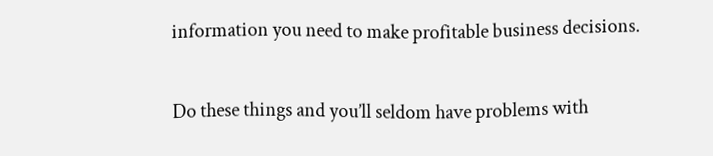information you need to make profitable business decisions.

Do these things and you’ll seldom have problems with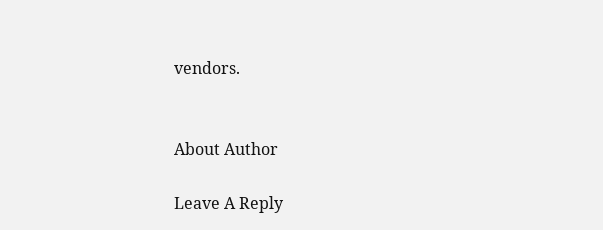vendors.


About Author

Leave A Reply